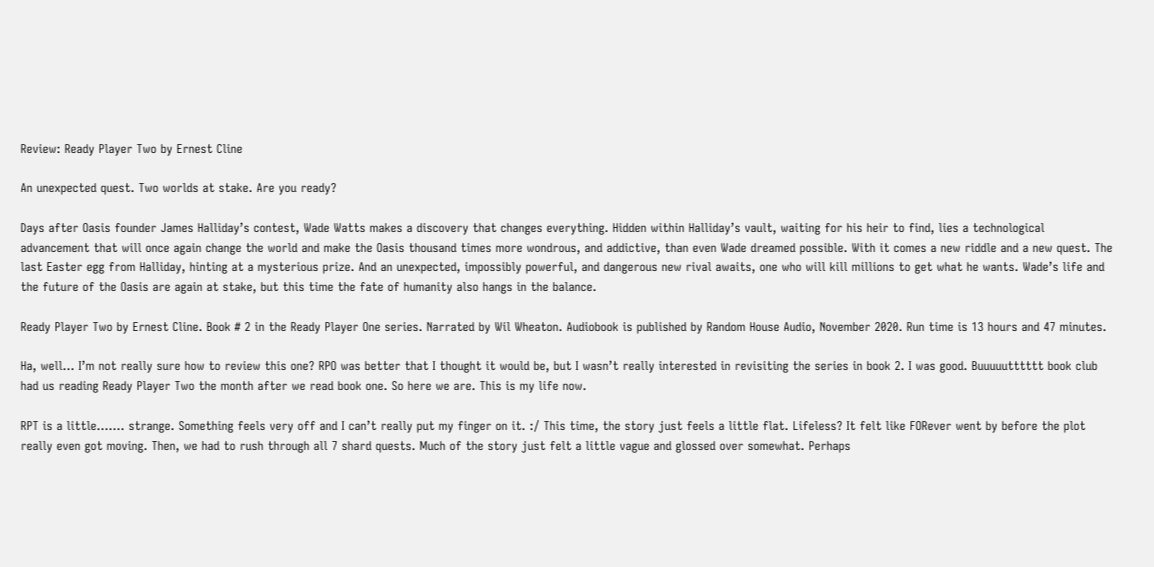Review: Ready Player Two by Ernest Cline

An unexpected quest. Two worlds at stake. Are you ready?

Days after Oasis founder James Halliday’s contest, Wade Watts makes a discovery that changes everything. Hidden within Halliday’s vault, waiting for his heir to find, lies a technological advancement that will once again change the world and make the Oasis thousand times more wondrous, and addictive, than even Wade dreamed possible. With it comes a new riddle and a new quest. The last Easter egg from Halliday, hinting at a mysterious prize. And an unexpected, impossibly powerful, and dangerous new rival awaits, one who will kill millions to get what he wants. Wade’s life and the future of the Oasis are again at stake, but this time the fate of humanity also hangs in the balance.

Ready Player Two by Ernest Cline. Book # 2 in the Ready Player One series. Narrated by Wil Wheaton. Audiobook is published by Random House Audio, November 2020. Run time is 13 hours and 47 minutes.

Ha, well… I’m not really sure how to review this one? RPO was better that I thought it would be, but I wasn’t really interested in revisiting the series in book 2. I was good. Buuuuutttttt book club had us reading Ready Player Two the month after we read book one. So here we are. This is my life now.

RPT is a little……. strange. Something feels very off and I can’t really put my finger on it. :/ This time, the story just feels a little flat. Lifeless? It felt like FORever went by before the plot really even got moving. Then, we had to rush through all 7 shard quests. Much of the story just felt a little vague and glossed over somewhat. Perhaps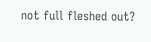not full fleshed out?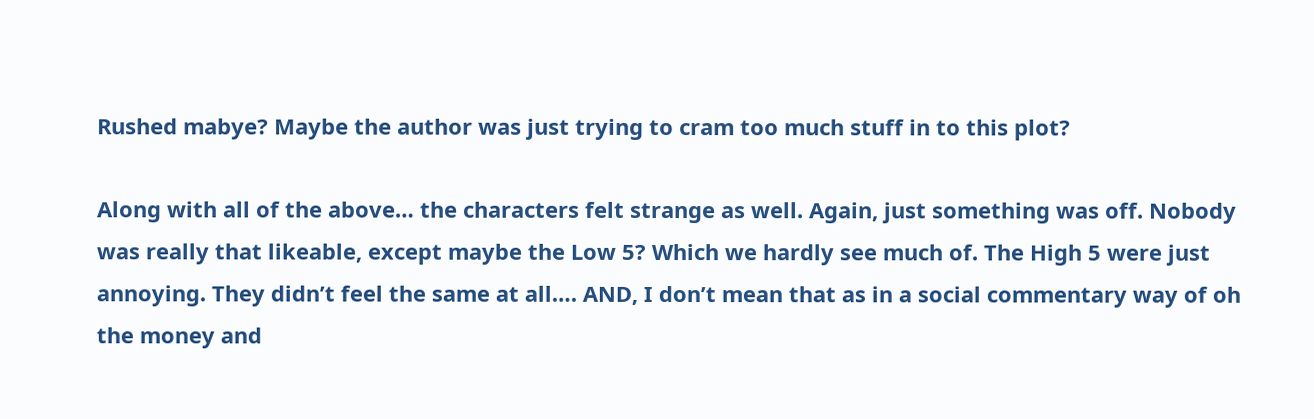Rushed mabye? Maybe the author was just trying to cram too much stuff in to this plot?

Along with all of the above… the characters felt strange as well. Again, just something was off. Nobody was really that likeable, except maybe the Low 5? Which we hardly see much of. The High 5 were just annoying. They didn’t feel the same at all…. AND, I don’t mean that as in a social commentary way of oh the money and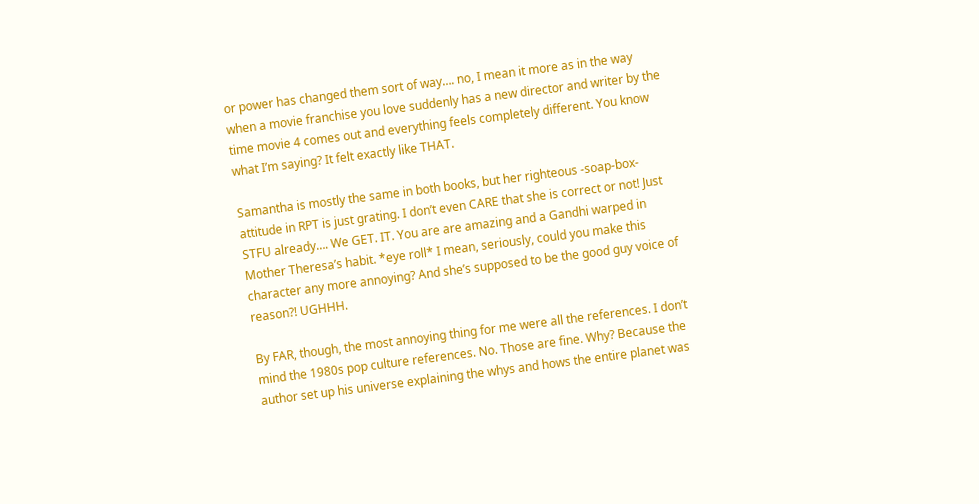or power has changed them sort of way…. no, I mean it more as in the way when a movie franchise you love suddenly has a new director and writer by the time movie 4 comes out and everything feels completely different. You know what I’m saying? It felt exactly like THAT.

Samantha is mostly the same in both books, but her righteous -soap-box- attitude in RPT is just grating. I don’t even CARE that she is correct or not! Just STFU already…. We GET. IT. You are are amazing and a Gandhi warped in Mother Theresa’s habit. *eye roll* I mean, seriously, could you make this character any more annoying? And she’s supposed to be the good guy voice of reason?! UGHHH.

By FAR, though, the most annoying thing for me were all the references. I don’t mind the 1980s pop culture references. No. Those are fine. Why? Because the author set up his universe explaining the whys and hows the entire planet was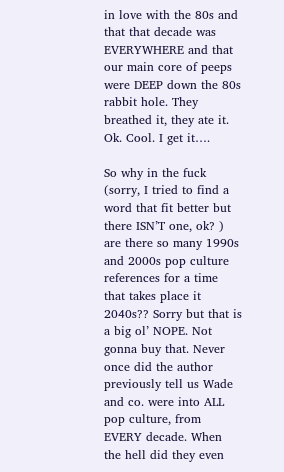in love with the 80s and that that decade was EVERYWHERE and that our main core of peeps were DEEP down the 80s rabbit hole. They breathed it, they ate it. Ok. Cool. I get it….

So why in the fuck (sorry, I tried to find a word that fit better but there ISN’T one, ok? ) are there so many 1990s and 2000s pop culture references for a time that takes place it 2040s?? Sorry but that is a big ol’ NOPE. Not gonna buy that. Never once did the author previously tell us Wade and co. were into ALL pop culture, from EVERY decade. When the hell did they even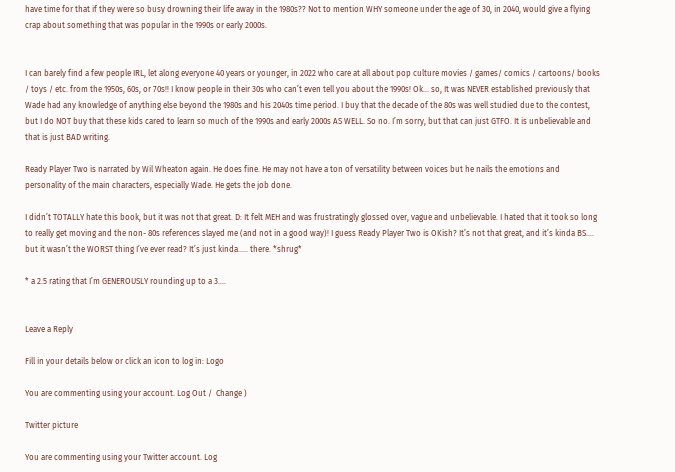have time for that if they were so busy drowning their life away in the 1980s?? Not to mention WHY someone under the age of 30, in 2040, would give a flying crap about something that was popular in the 1990s or early 2000s.


I can barely find a few people IRL, let along everyone 40 years or younger, in 2022 who care at all about pop culture movies / games/ comics / cartoons/ books / toys / etc. from the 1950s, 60s, or 70s!! I know people in their 30s who can’t even tell you about the 1990s! Ok… so, It was NEVER established previously that Wade had any knowledge of anything else beyond the 1980s and his 2040s time period. I buy that the decade of the 80s was well studied due to the contest, but I do NOT buy that these kids cared to learn so much of the 1990s and early 2000s AS WELL. So no. I’m sorry, but that can just GTFO. It is unbelievable and that is just BAD writing.

Ready Player Two is narrated by Wil Wheaton again. He does fine. He may not have a ton of versatility between voices but he nails the emotions and personality of the main characters, especially Wade. He gets the job done.

I didn’t TOTALLY hate this book, but it was not that great. D: It felt MEH and was frustratingly glossed over, vague and unbelievable. I hated that it took so long to really get moving and the non- 80s references slayed me (and not in a good way)! I guess Ready Player Two is OKish? It’s not that great, and it’s kinda BS…. but it wasn’t the WORST thing I’ve ever read? It’s just kinda….. there. *shrug*

* a 2.5 rating that I’m GENEROUSLY rounding up to a 3….


Leave a Reply

Fill in your details below or click an icon to log in: Logo

You are commenting using your account. Log Out /  Change )

Twitter picture

You are commenting using your Twitter account. Log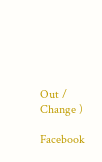Out /  Change )

Facebook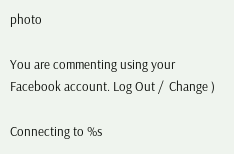photo

You are commenting using your Facebook account. Log Out /  Change )

Connecting to %s